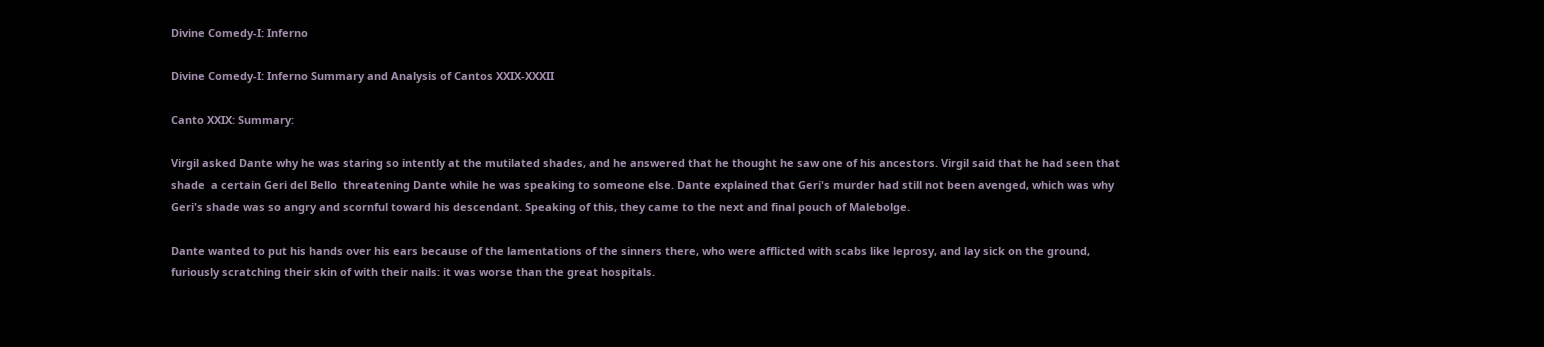Divine Comedy-I: Inferno

Divine Comedy-I: Inferno Summary and Analysis of Cantos XXIX-XXXII

Canto XXIX: Summary:

Virgil asked Dante why he was staring so intently at the mutilated shades, and he answered that he thought he saw one of his ancestors. Virgil said that he had seen that shade  a certain Geri del Bello  threatening Dante while he was speaking to someone else. Dante explained that Geri's murder had still not been avenged, which was why Geri's shade was so angry and scornful toward his descendant. Speaking of this, they came to the next and final pouch of Malebolge.

Dante wanted to put his hands over his ears because of the lamentations of the sinners there, who were afflicted with scabs like leprosy, and lay sick on the ground, furiously scratching their skin of with their nails: it was worse than the great hospitals.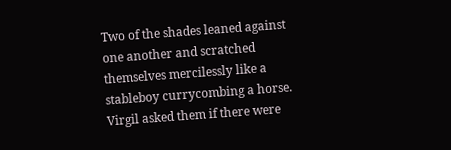Two of the shades leaned against one another and scratched themselves mercilessly like a stableboy currycombing a horse. Virgil asked them if there were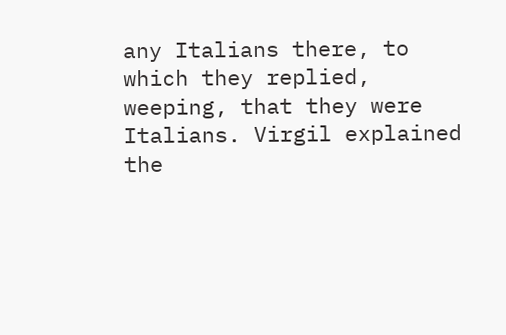any Italians there, to which they replied, weeping, that they were Italians. Virgil explained the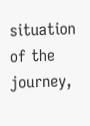situation of the journey,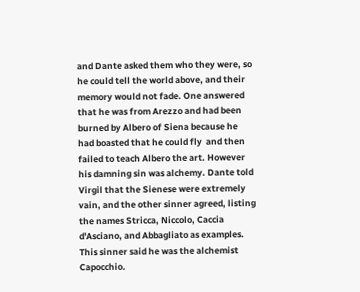and Dante asked them who they were, so he could tell the world above, and their memory would not fade. One answered that he was from Arezzo and had been burned by Albero of Siena because he had boasted that he could fly  and then failed to teach Albero the art. However his damning sin was alchemy. Dante told Virgil that the Sienese were extremely vain, and the other sinner agreed, listing the names Stricca, Niccolo, Caccia d'Asciano, and Abbagliato as examples. This sinner said he was the alchemist Capocchio.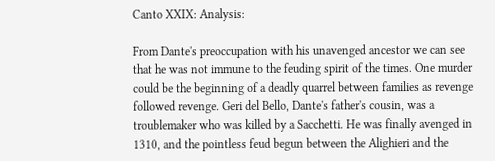Canto XXIX: Analysis:

From Dante's preoccupation with his unavenged ancestor we can see that he was not immune to the feuding spirit of the times. One murder could be the beginning of a deadly quarrel between families as revenge followed revenge. Geri del Bello, Dante's father's cousin, was a troublemaker who was killed by a Sacchetti. He was finally avenged in 1310, and the pointless feud begun between the Alighieri and the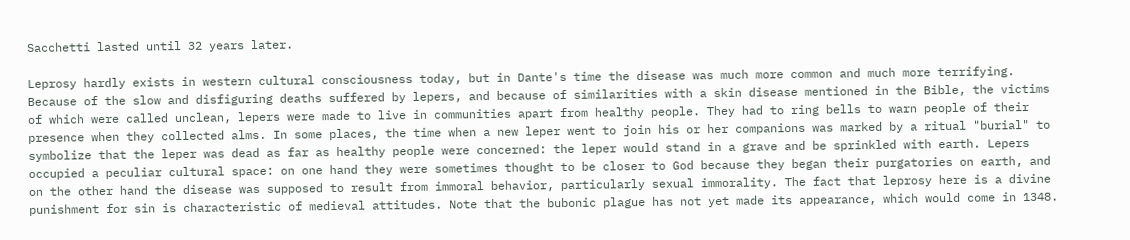Sacchetti lasted until 32 years later.

Leprosy hardly exists in western cultural consciousness today, but in Dante's time the disease was much more common and much more terrifying. Because of the slow and disfiguring deaths suffered by lepers, and because of similarities with a skin disease mentioned in the Bible, the victims of which were called unclean, lepers were made to live in communities apart from healthy people. They had to ring bells to warn people of their presence when they collected alms. In some places, the time when a new leper went to join his or her companions was marked by a ritual "burial" to symbolize that the leper was dead as far as healthy people were concerned: the leper would stand in a grave and be sprinkled with earth. Lepers occupied a peculiar cultural space: on one hand they were sometimes thought to be closer to God because they began their purgatories on earth, and on the other hand the disease was supposed to result from immoral behavior, particularly sexual immorality. The fact that leprosy here is a divine punishment for sin is characteristic of medieval attitudes. Note that the bubonic plague has not yet made its appearance, which would come in 1348.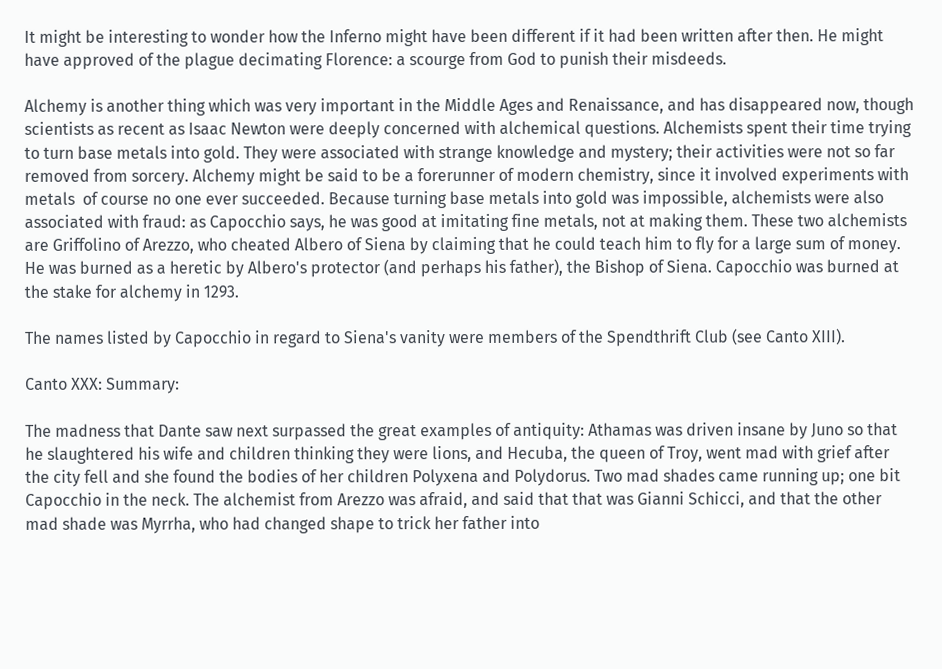It might be interesting to wonder how the Inferno might have been different if it had been written after then. He might have approved of the plague decimating Florence: a scourge from God to punish their misdeeds.

Alchemy is another thing which was very important in the Middle Ages and Renaissance, and has disappeared now, though scientists as recent as Isaac Newton were deeply concerned with alchemical questions. Alchemists spent their time trying to turn base metals into gold. They were associated with strange knowledge and mystery; their activities were not so far removed from sorcery. Alchemy might be said to be a forerunner of modern chemistry, since it involved experiments with metals  of course no one ever succeeded. Because turning base metals into gold was impossible, alchemists were also associated with fraud: as Capocchio says, he was good at imitating fine metals, not at making them. These two alchemists are Griffolino of Arezzo, who cheated Albero of Siena by claiming that he could teach him to fly for a large sum of money. He was burned as a heretic by Albero's protector (and perhaps his father), the Bishop of Siena. Capocchio was burned at the stake for alchemy in 1293.

The names listed by Capocchio in regard to Siena's vanity were members of the Spendthrift Club (see Canto XIII).

Canto XXX: Summary:

The madness that Dante saw next surpassed the great examples of antiquity: Athamas was driven insane by Juno so that he slaughtered his wife and children thinking they were lions, and Hecuba, the queen of Troy, went mad with grief after the city fell and she found the bodies of her children Polyxena and Polydorus. Two mad shades came running up; one bit Capocchio in the neck. The alchemist from Arezzo was afraid, and said that that was Gianni Schicci, and that the other mad shade was Myrrha, who had changed shape to trick her father into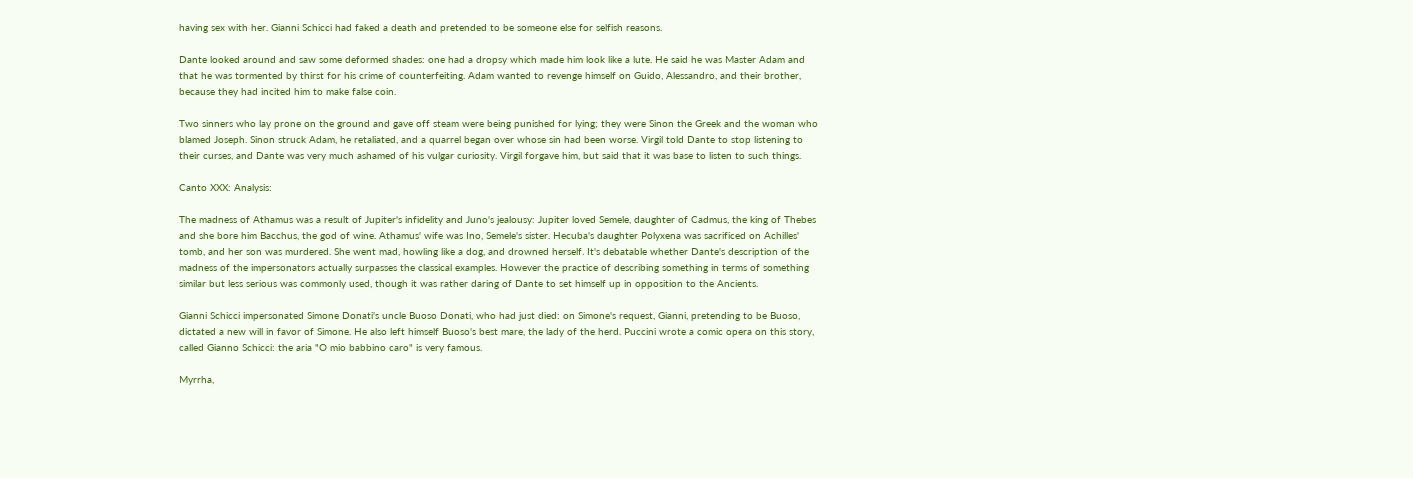having sex with her. Gianni Schicci had faked a death and pretended to be someone else for selfish reasons.

Dante looked around and saw some deformed shades: one had a dropsy which made him look like a lute. He said he was Master Adam and that he was tormented by thirst for his crime of counterfeiting. Adam wanted to revenge himself on Guido, Alessandro, and their brother, because they had incited him to make false coin.

Two sinners who lay prone on the ground and gave off steam were being punished for lying; they were Sinon the Greek and the woman who blamed Joseph. Sinon struck Adam, he retaliated, and a quarrel began over whose sin had been worse. Virgil told Dante to stop listening to their curses, and Dante was very much ashamed of his vulgar curiosity. Virgil forgave him, but said that it was base to listen to such things.

Canto XXX: Analysis:

The madness of Athamus was a result of Jupiter's infidelity and Juno's jealousy: Jupiter loved Semele, daughter of Cadmus, the king of Thebes  and she bore him Bacchus, the god of wine. Athamus' wife was Ino, Semele's sister. Hecuba's daughter Polyxena was sacrificed on Achilles' tomb, and her son was murdered. She went mad, howling like a dog, and drowned herself. It's debatable whether Dante's description of the madness of the impersonators actually surpasses the classical examples. However the practice of describing something in terms of something similar but less serious was commonly used, though it was rather daring of Dante to set himself up in opposition to the Ancients.

Gianni Schicci impersonated Simone Donati's uncle Buoso Donati, who had just died: on Simone's request, Gianni, pretending to be Buoso, dictated a new will in favor of Simone. He also left himself Buoso's best mare, the lady of the herd. Puccini wrote a comic opera on this story, called Gianno Schicci: the aria "O mio babbino caro" is very famous.

Myrrha,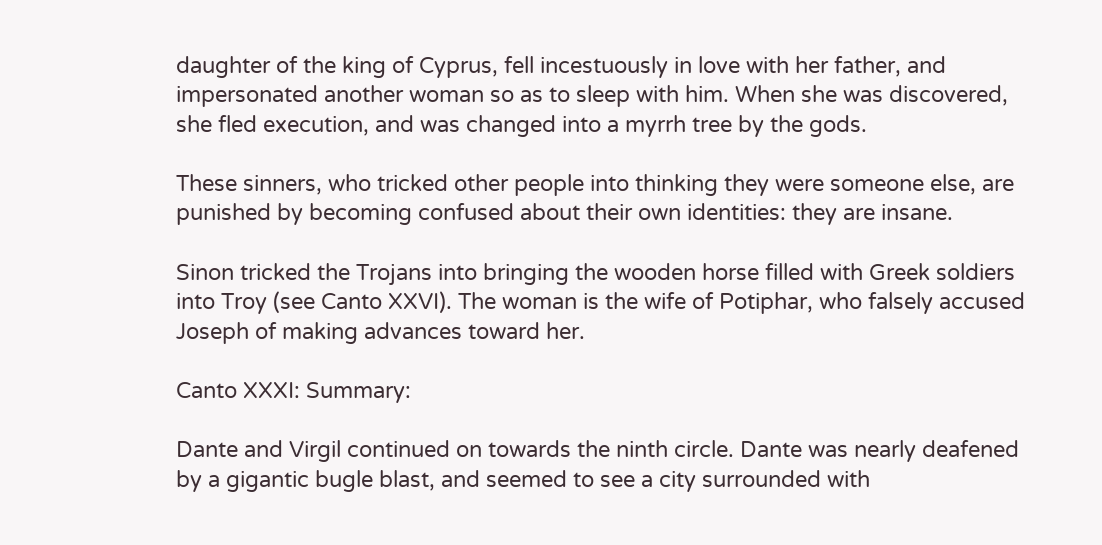daughter of the king of Cyprus, fell incestuously in love with her father, and impersonated another woman so as to sleep with him. When she was discovered, she fled execution, and was changed into a myrrh tree by the gods.

These sinners, who tricked other people into thinking they were someone else, are punished by becoming confused about their own identities: they are insane.

Sinon tricked the Trojans into bringing the wooden horse filled with Greek soldiers into Troy (see Canto XXVI). The woman is the wife of Potiphar, who falsely accused Joseph of making advances toward her.

Canto XXXI: Summary:

Dante and Virgil continued on towards the ninth circle. Dante was nearly deafened by a gigantic bugle blast, and seemed to see a city surrounded with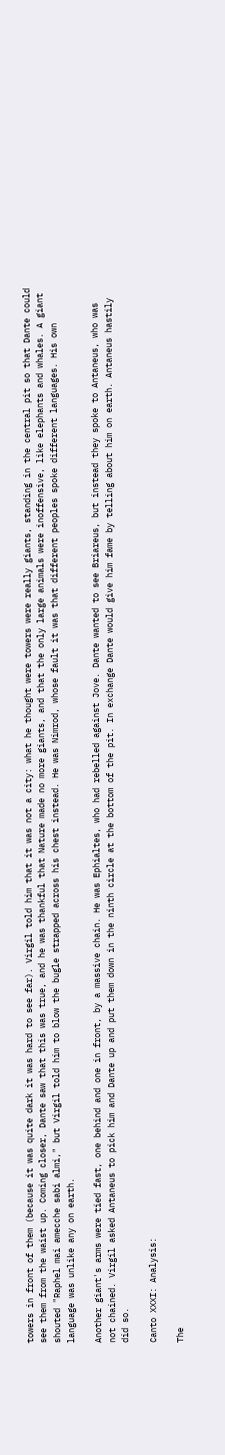towers in front of them (because it was quite dark it was hard to see far). Virgil told him that it was not a city: what he thought were towers were really giants, standing in the central pit so that Dante could see them from the waist up. Coming closer, Dante saw that this was true, and he was thankful that Nature made no more giants, and that the only large animals were inoffensive, like elephants and whales. A giant shouted "Raphel mai amecche sabi almi," but Virgil told him to blow the bugle strapped across his chest instead. He was Nimrod, whose fault it was that different peoples spoke different languages. His own language was unlike any on earth.

Another giant's arms were tied fast, one behind and one in front, by a massive chain. He was Ephialtes, who had rebelled against Jove. Dante wanted to see Briareus, but instead they spoke to Antaneus, who was not chained. Virgil asked Antaneus to pick him and Dante up and put them down in the ninth circle at the bottom of the pit. In exchange Dante would give him fame by telling about him on earth. Antaneus hastily did so.

Canto XXXI: Analysis:

The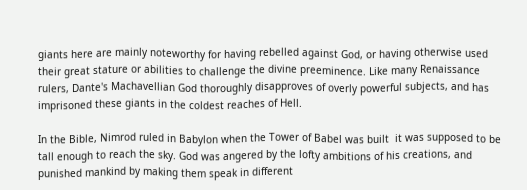giants here are mainly noteworthy for having rebelled against God, or having otherwise used their great stature or abilities to challenge the divine preeminence. Like many Renaissance rulers, Dante's Machavellian God thoroughly disapproves of overly powerful subjects, and has imprisoned these giants in the coldest reaches of Hell.

In the Bible, Nimrod ruled in Babylon when the Tower of Babel was built  it was supposed to be tall enough to reach the sky. God was angered by the lofty ambitions of his creations, and punished mankind by making them speak in different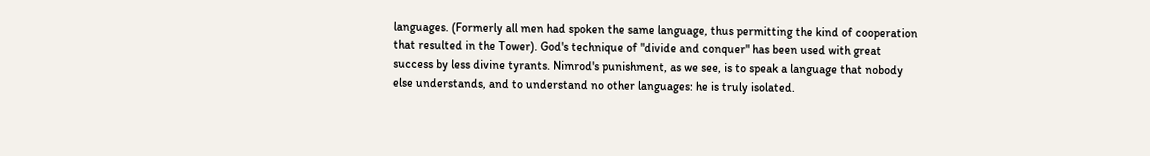languages. (Formerly all men had spoken the same language, thus permitting the kind of cooperation that resulted in the Tower). God's technique of "divide and conquer" has been used with great success by less divine tyrants. Nimrod's punishment, as we see, is to speak a language that nobody else understands, and to understand no other languages: he is truly isolated.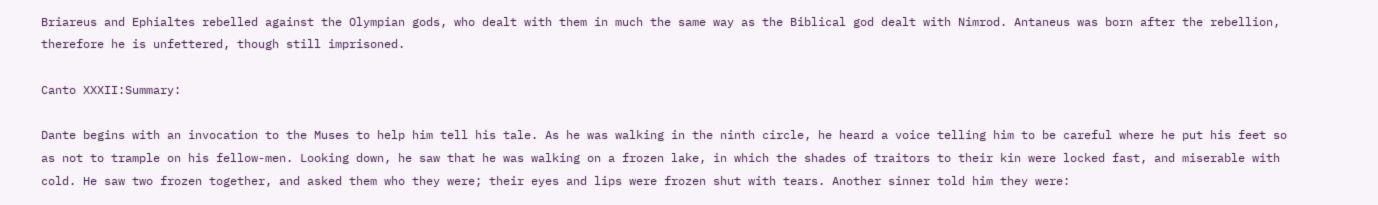Briareus and Ephialtes rebelled against the Olympian gods, who dealt with them in much the same way as the Biblical god dealt with Nimrod. Antaneus was born after the rebellion, therefore he is unfettered, though still imprisoned.

Canto XXXII:Summary:

Dante begins with an invocation to the Muses to help him tell his tale. As he was walking in the ninth circle, he heard a voice telling him to be careful where he put his feet so as not to trample on his fellow-men. Looking down, he saw that he was walking on a frozen lake, in which the shades of traitors to their kin were locked fast, and miserable with cold. He saw two frozen together, and asked them who they were; their eyes and lips were frozen shut with tears. Another sinner told him they were: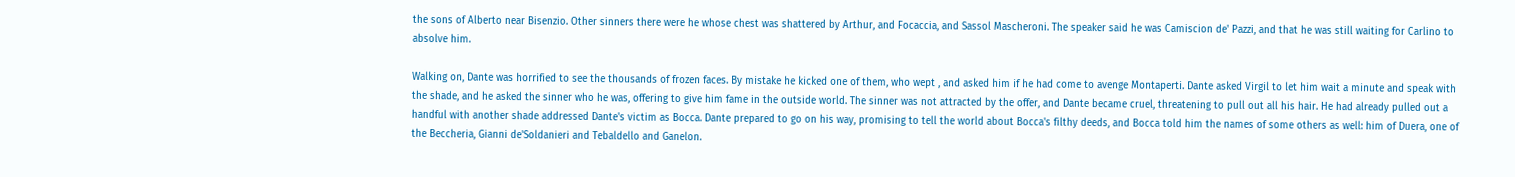the sons of Alberto near Bisenzio. Other sinners there were he whose chest was shattered by Arthur, and Focaccia, and Sassol Mascheroni. The speaker said he was Camiscion de' Pazzi, and that he was still waiting for Carlino to absolve him.

Walking on, Dante was horrified to see the thousands of frozen faces. By mistake he kicked one of them, who wept , and asked him if he had come to avenge Montaperti. Dante asked Virgil to let him wait a minute and speak with the shade, and he asked the sinner who he was, offering to give him fame in the outside world. The sinner was not attracted by the offer, and Dante became cruel, threatening to pull out all his hair. He had already pulled out a handful with another shade addressed Dante's victim as Bocca. Dante prepared to go on his way, promising to tell the world about Bocca's filthy deeds, and Bocca told him the names of some others as well: him of Duera, one of the Beccheria, Gianni de'Soldanieri and Tebaldello and Ganelon.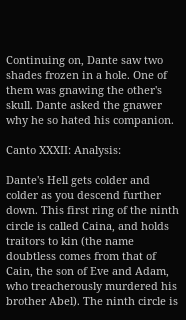Continuing on, Dante saw two shades frozen in a hole. One of them was gnawing the other's skull. Dante asked the gnawer why he so hated his companion.

Canto XXXII: Analysis:

Dante's Hell gets colder and colder as you descend further down. This first ring of the ninth circle is called Caina, and holds traitors to kin (the name doubtless comes from that of Cain, the son of Eve and Adam, who treacherously murdered his brother Abel). The ninth circle is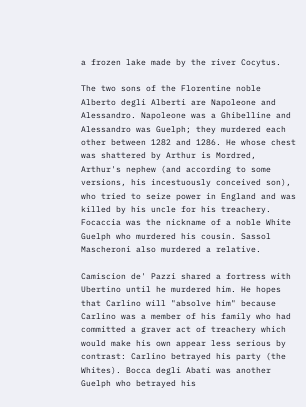a frozen lake made by the river Cocytus.

The two sons of the Florentine noble Alberto degli Alberti are Napoleone and Alessandro. Napoleone was a Ghibelline and Alessandro was Guelph; they murdered each other between 1282 and 1286. He whose chest was shattered by Arthur is Mordred, Arthur's nephew (and according to some versions, his incestuously conceived son), who tried to seize power in England and was killed by his uncle for his treachery. Focaccia was the nickname of a noble White Guelph who murdered his cousin. Sassol Mascheroni also murdered a relative.

Camiscion de' Pazzi shared a fortress with Ubertino until he murdered him. He hopes that Carlino will "absolve him" because Carlino was a member of his family who had committed a graver act of treachery which would make his own appear less serious by contrast: Carlino betrayed his party (the Whites). Bocca degli Abati was another Guelph who betrayed his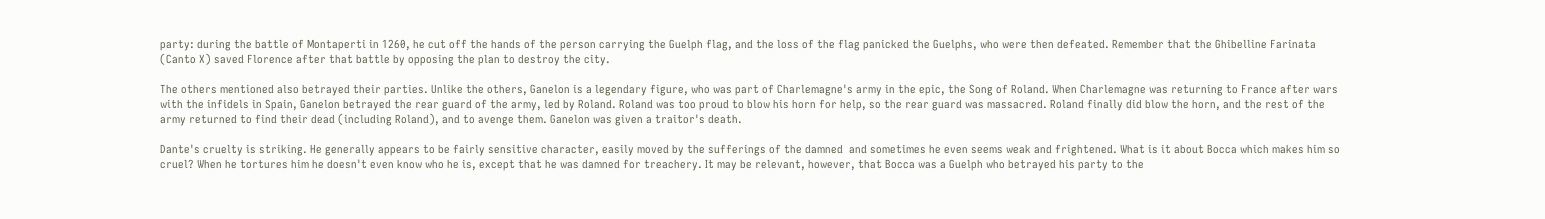party: during the battle of Montaperti in 1260, he cut off the hands of the person carrying the Guelph flag, and the loss of the flag panicked the Guelphs, who were then defeated. Remember that the Ghibelline Farinata (Canto X) saved Florence after that battle by opposing the plan to destroy the city.

The others mentioned also betrayed their parties. Unlike the others, Ganelon is a legendary figure, who was part of Charlemagne's army in the epic, the Song of Roland. When Charlemagne was returning to France after wars with the infidels in Spain, Ganelon betrayed the rear guard of the army, led by Roland. Roland was too proud to blow his horn for help, so the rear guard was massacred. Roland finally did blow the horn, and the rest of the army returned to find their dead (including Roland), and to avenge them. Ganelon was given a traitor's death.

Dante's cruelty is striking. He generally appears to be fairly sensitive character, easily moved by the sufferings of the damned  and sometimes he even seems weak and frightened. What is it about Bocca which makes him so cruel? When he tortures him he doesn't even know who he is, except that he was damned for treachery. It may be relevant, however, that Bocca was a Guelph who betrayed his party to the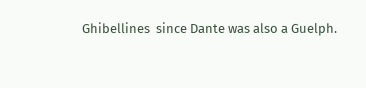Ghibellines  since Dante was also a Guelph.